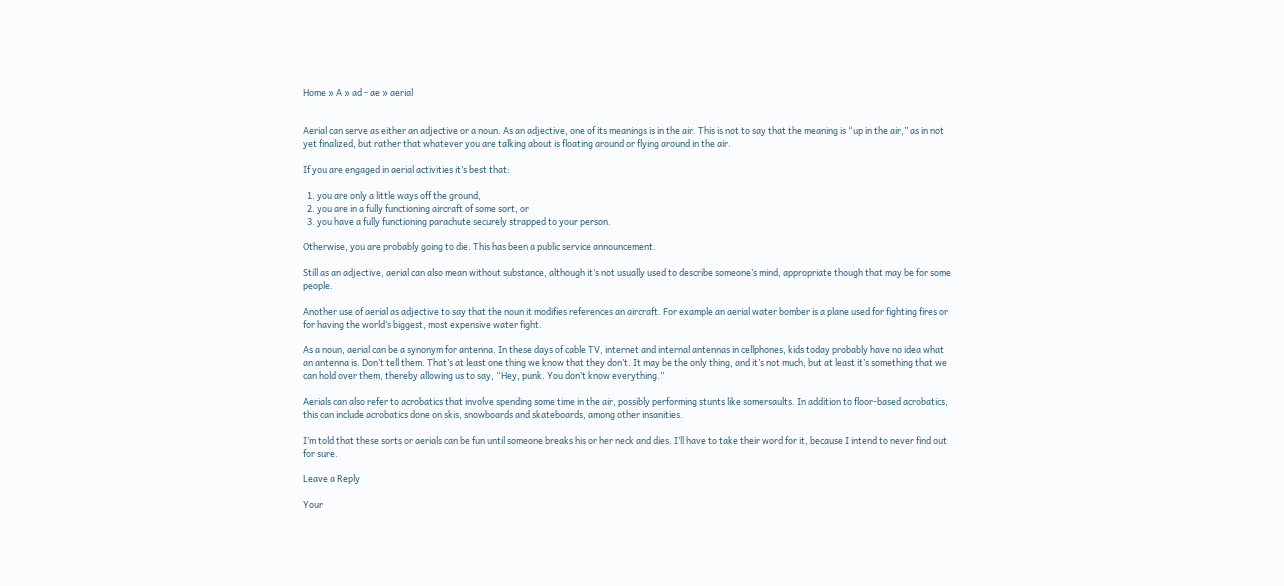Home » A » ad - ae » aerial


Aerial can serve as either an adjective or a noun. As an adjective, one of its meanings is in the air. This is not to say that the meaning is “up in the air,” as in not yet finalized, but rather that whatever you are talking about is floating around or flying around in the air.

If you are engaged in aerial activities it’s best that:

  1. you are only a little ways off the ground,
  2. you are in a fully functioning aircraft of some sort, or
  3. you have a fully functioning parachute securely strapped to your person.

Otherwise, you are probably going to die. This has been a public service announcement.

Still as an adjective, aerial can also mean without substance, although it’s not usually used to describe someone’s mind, appropriate though that may be for some people.

Another use of aerial as adjective to say that the noun it modifies references an aircraft. For example an aerial water bomber is a plane used for fighting fires or for having the world’s biggest, most expensive water fight.

As a noun, aerial can be a synonym for antenna. In these days of cable TV, internet and internal antennas in cellphones, kids today probably have no idea what an antenna is. Don’t tell them. That’s at least one thing we know that they don’t. It may be the only thing, and it’s not much, but at least it’s something that we can hold over them, thereby allowing us to say, “Hey, punk. You don’t know everything.”

Aerials can also refer to acrobatics that involve spending some time in the air, possibly performing stunts like somersaults. In addition to floor-based acrobatics, this can include acrobatics done on skis, snowboards and skateboards, among other insanities.

I’m told that these sorts or aerials can be fun until someone breaks his or her neck and dies. I’ll have to take their word for it, because I intend to never find out for sure.

Leave a Reply

Your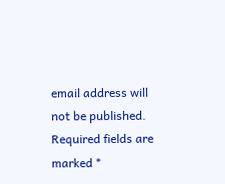email address will not be published. Required fields are marked *